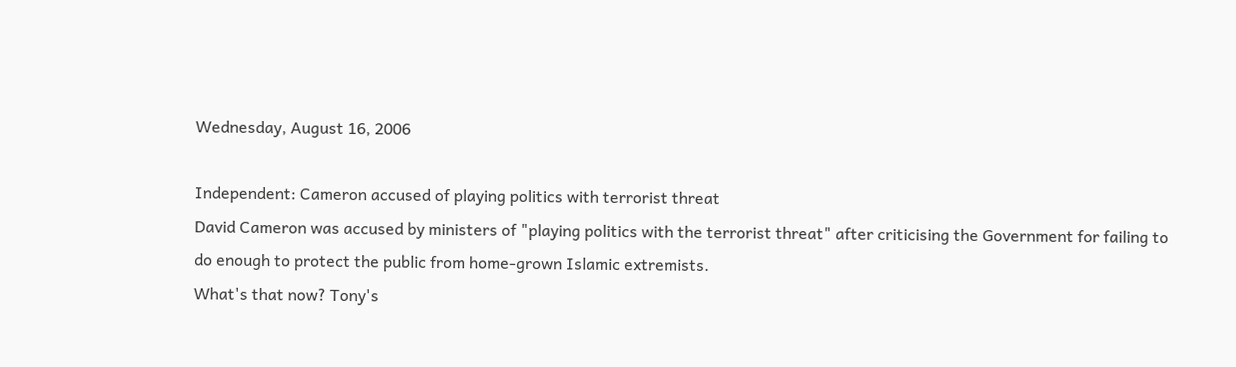Wednesday, August 16, 2006

Independent: Cameron accused of playing politics with terrorist threat
David Cameron was accused by ministers of "playing politics with the terrorist threat" after criticising the Government for failing to do enough to protect the public from home-grown Islamic extremists.
What's that now? Tony's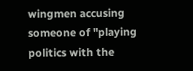wingmen accusing someone of "playing politics with the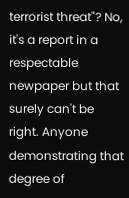terrorist threat"? No, it's a report in a respectable newpaper but that surely can't be right. Anyone demonstrating that degree of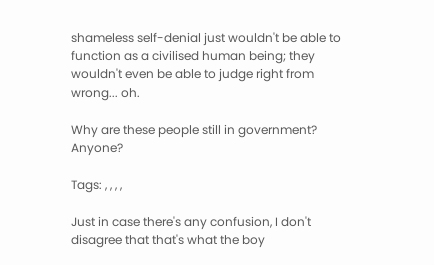shameless self-denial just wouldn't be able to function as a civilised human being; they wouldn't even be able to judge right from wrong... oh.

Why are these people still in government? Anyone?

Tags: , , , ,

Just in case there's any confusion, I don't disagree that that's what the boy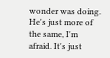wonder was doing. He's just more of the same, I'm afraid. It's just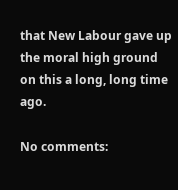that New Labour gave up the moral high ground on this a long, long time ago.

No comments: